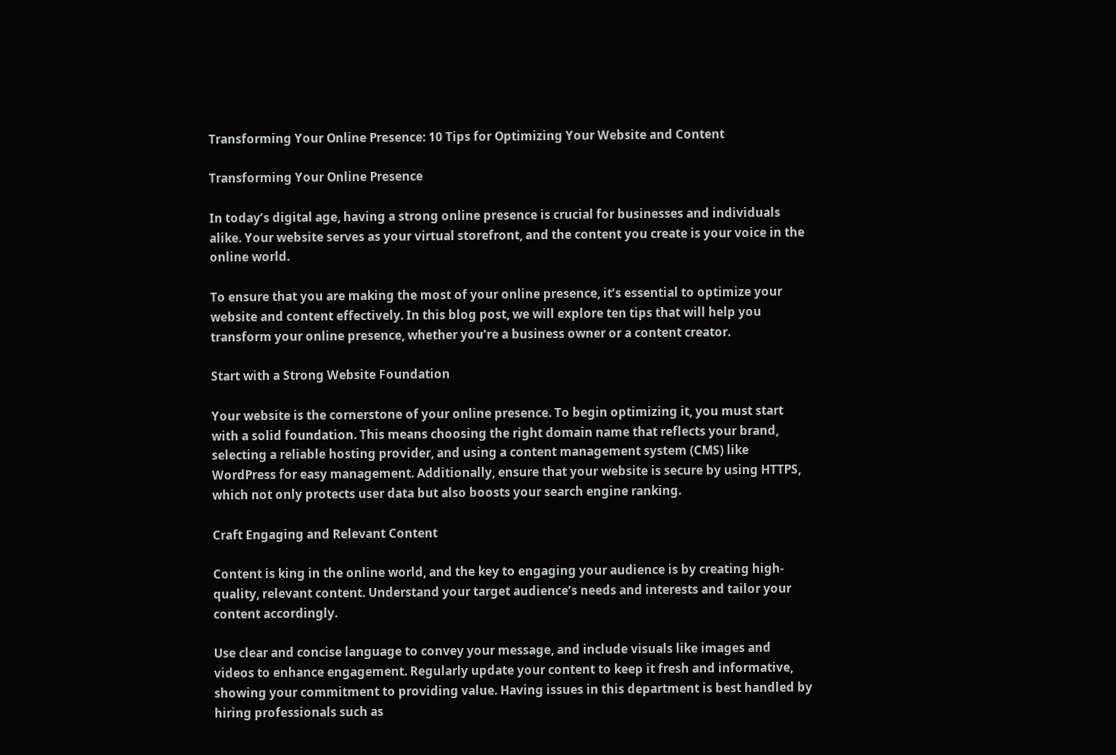Transforming Your Online Presence: 10 Tips for Optimizing Your Website and Content

Transforming Your Online Presence

In today’s digital age, having a strong online presence is crucial for businesses and individuals alike. Your website serves as your virtual storefront, and the content you create is your voice in the online world.

To ensure that you are making the most of your online presence, it’s essential to optimize your website and content effectively. In this blog post, we will explore ten tips that will help you transform your online presence, whether you’re a business owner or a content creator.

Start with a Strong Website Foundation

Your website is the cornerstone of your online presence. To begin optimizing it, you must start with a solid foundation. This means choosing the right domain name that reflects your brand, selecting a reliable hosting provider, and using a content management system (CMS) like WordPress for easy management. Additionally, ensure that your website is secure by using HTTPS, which not only protects user data but also boosts your search engine ranking.

Craft Engaging and Relevant Content

Content is king in the online world, and the key to engaging your audience is by creating high-quality, relevant content. Understand your target audience’s needs and interests and tailor your content accordingly.

Use clear and concise language to convey your message, and include visuals like images and videos to enhance engagement. Regularly update your content to keep it fresh and informative, showing your commitment to providing value. Having issues in this department is best handled by hiring professionals such as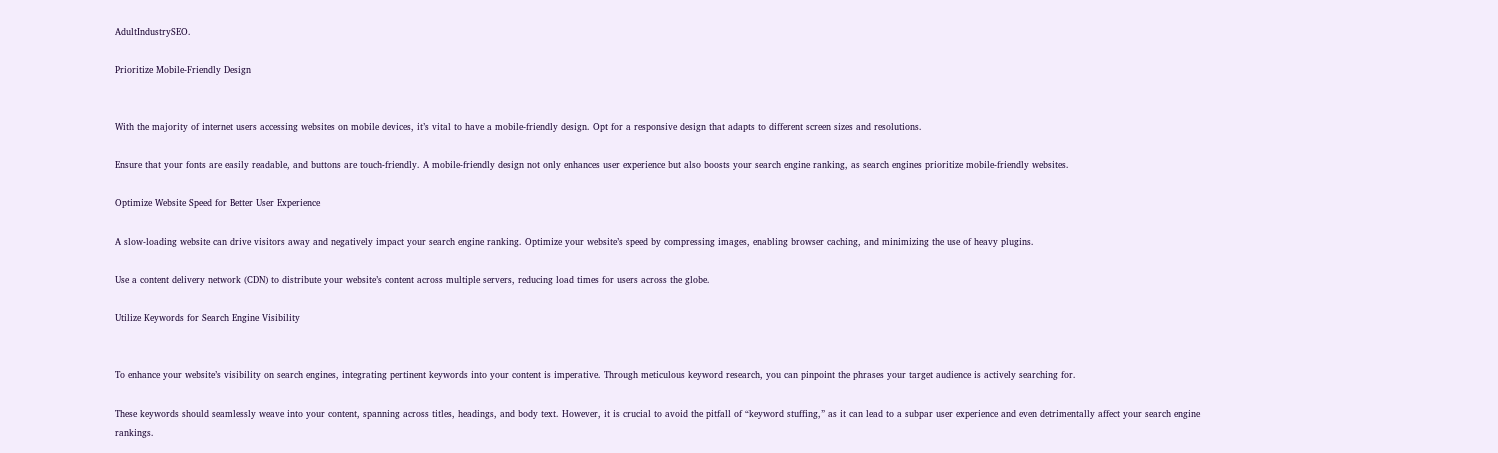AdultIndustrySEO.

Prioritize Mobile-Friendly Design


With the majority of internet users accessing websites on mobile devices, it’s vital to have a mobile-friendly design. Opt for a responsive design that adapts to different screen sizes and resolutions.

Ensure that your fonts are easily readable, and buttons are touch-friendly. A mobile-friendly design not only enhances user experience but also boosts your search engine ranking, as search engines prioritize mobile-friendly websites.

Optimize Website Speed for Better User Experience

A slow-loading website can drive visitors away and negatively impact your search engine ranking. Optimize your website’s speed by compressing images, enabling browser caching, and minimizing the use of heavy plugins.

Use a content delivery network (CDN) to distribute your website’s content across multiple servers, reducing load times for users across the globe.

Utilize Keywords for Search Engine Visibility


To enhance your website’s visibility on search engines, integrating pertinent keywords into your content is imperative. Through meticulous keyword research, you can pinpoint the phrases your target audience is actively searching for.

These keywords should seamlessly weave into your content, spanning across titles, headings, and body text. However, it is crucial to avoid the pitfall of “keyword stuffing,” as it can lead to a subpar user experience and even detrimentally affect your search engine rankings.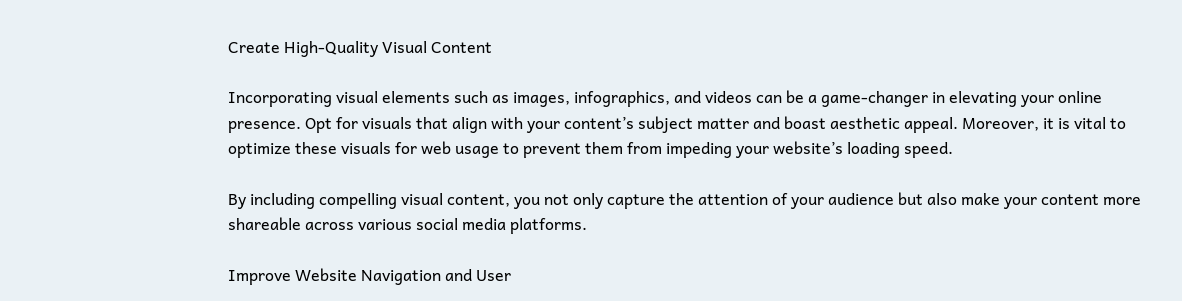Create High-Quality Visual Content

Incorporating visual elements such as images, infographics, and videos can be a game-changer in elevating your online presence. Opt for visuals that align with your content’s subject matter and boast aesthetic appeal. Moreover, it is vital to optimize these visuals for web usage to prevent them from impeding your website’s loading speed.

By including compelling visual content, you not only capture the attention of your audience but also make your content more shareable across various social media platforms.

Improve Website Navigation and User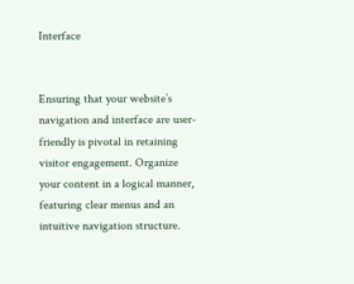Interface


Ensuring that your website’s navigation and interface are user-friendly is pivotal in retaining visitor engagement. Organize your content in a logical manner, featuring clear menus and an intuitive navigation structure.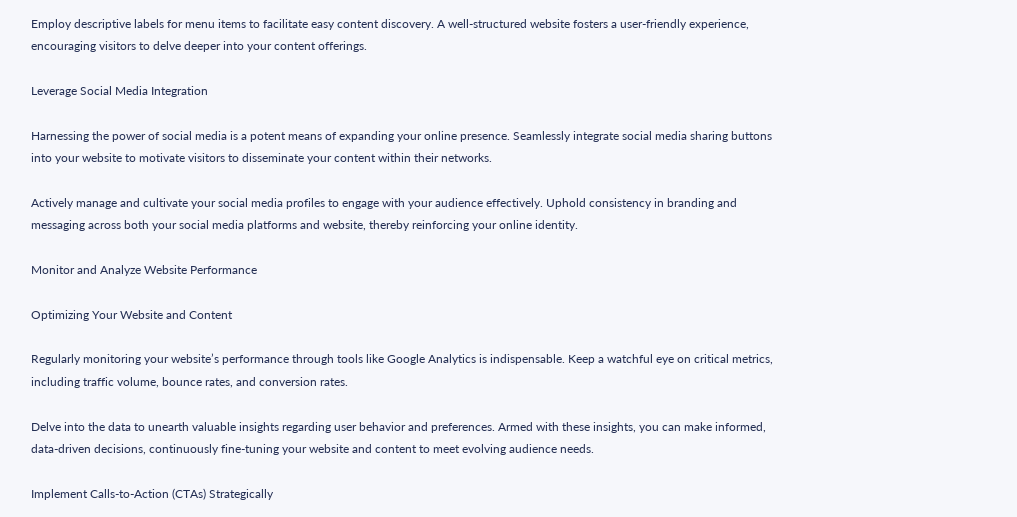Employ descriptive labels for menu items to facilitate easy content discovery. A well-structured website fosters a user-friendly experience, encouraging visitors to delve deeper into your content offerings.

Leverage Social Media Integration

Harnessing the power of social media is a potent means of expanding your online presence. Seamlessly integrate social media sharing buttons into your website to motivate visitors to disseminate your content within their networks.

Actively manage and cultivate your social media profiles to engage with your audience effectively. Uphold consistency in branding and messaging across both your social media platforms and website, thereby reinforcing your online identity.

Monitor and Analyze Website Performance

Optimizing Your Website and Content

Regularly monitoring your website’s performance through tools like Google Analytics is indispensable. Keep a watchful eye on critical metrics, including traffic volume, bounce rates, and conversion rates.

Delve into the data to unearth valuable insights regarding user behavior and preferences. Armed with these insights, you can make informed, data-driven decisions, continuously fine-tuning your website and content to meet evolving audience needs.

Implement Calls-to-Action (CTAs) Strategically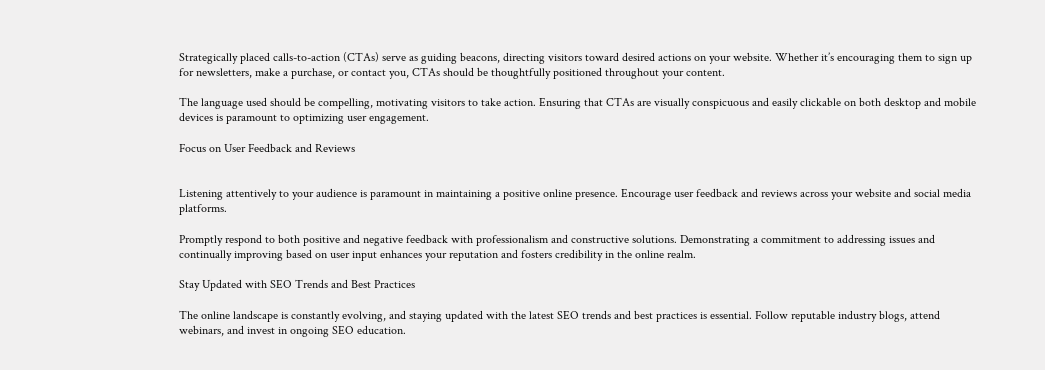Strategically placed calls-to-action (CTAs) serve as guiding beacons, directing visitors toward desired actions on your website. Whether it’s encouraging them to sign up for newsletters, make a purchase, or contact you, CTAs should be thoughtfully positioned throughout your content.

The language used should be compelling, motivating visitors to take action. Ensuring that CTAs are visually conspicuous and easily clickable on both desktop and mobile devices is paramount to optimizing user engagement.

Focus on User Feedback and Reviews


Listening attentively to your audience is paramount in maintaining a positive online presence. Encourage user feedback and reviews across your website and social media platforms.

Promptly respond to both positive and negative feedback with professionalism and constructive solutions. Demonstrating a commitment to addressing issues and continually improving based on user input enhances your reputation and fosters credibility in the online realm.

Stay Updated with SEO Trends and Best Practices

The online landscape is constantly evolving, and staying updated with the latest SEO trends and best practices is essential. Follow reputable industry blogs, attend webinars, and invest in ongoing SEO education.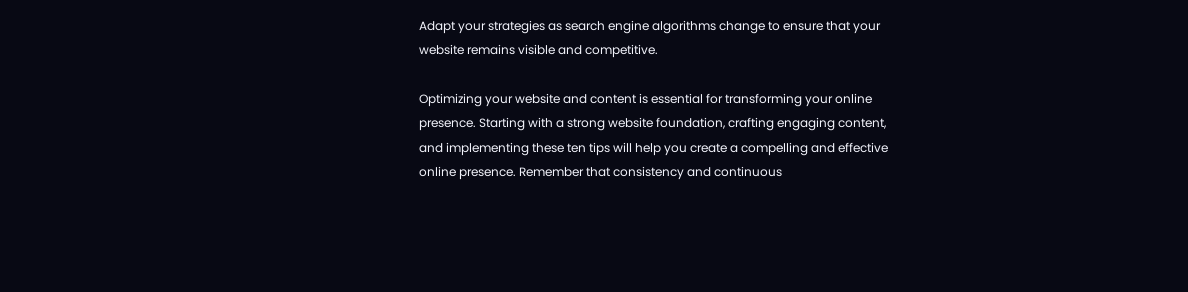Adapt your strategies as search engine algorithms change to ensure that your website remains visible and competitive.

Optimizing your website and content is essential for transforming your online presence. Starting with a strong website foundation, crafting engaging content, and implementing these ten tips will help you create a compelling and effective online presence. Remember that consistency and continuous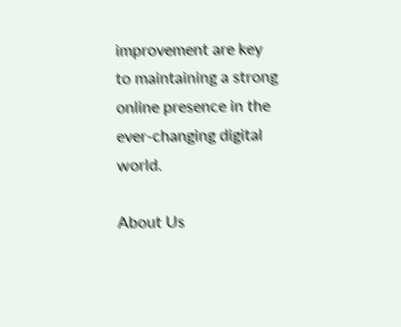improvement are key to maintaining a strong online presence in the ever-changing digital world.

About Us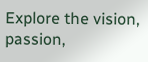Explore the vision, passion,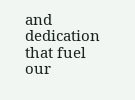and dedication that fuel our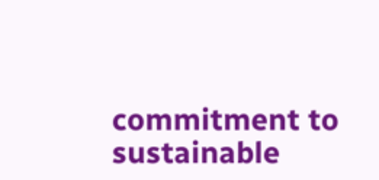commitment to sustainable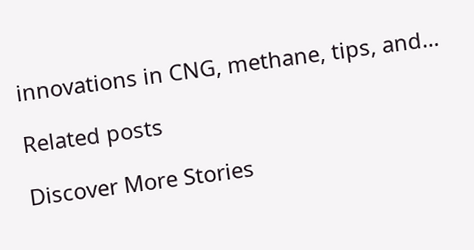innovations in CNG, methane, tips, and…

Related posts

Discover More Stories